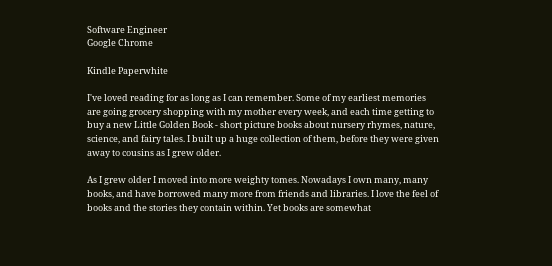Software Engineer
Google Chrome

Kindle Paperwhite

I've loved reading for as long as I can remember. Some of my earliest memories are going grocery shopping with my mother every week, and each time getting to buy a new Little Golden Book - short picture books about nursery rhymes, nature, science, and fairy tales. I built up a huge collection of them, before they were given away to cousins as I grew older.

As I grew older I moved into more weighty tomes. Nowadays I own many, many books, and have borrowed many more from friends and libraries. I love the feel of books and the stories they contain within. Yet books are somewhat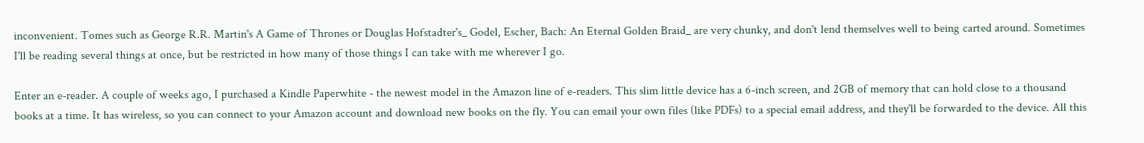inconvenient. Tomes such as George R.R. Martin's A Game of Thrones or Douglas Hofstadter's_ Godel, Escher, Bach: An Eternal Golden Braid_ are very chunky, and don't lend themselves well to being carted around. Sometimes I'll be reading several things at once, but be restricted in how many of those things I can take with me wherever I go.

Enter an e-reader. A couple of weeks ago, I purchased a Kindle Paperwhite - the newest model in the Amazon line of e-readers. This slim little device has a 6-inch screen, and 2GB of memory that can hold close to a thousand books at a time. It has wireless, so you can connect to your Amazon account and download new books on the fly. You can email your own files (like PDFs) to a special email address, and they'll be forwarded to the device. All this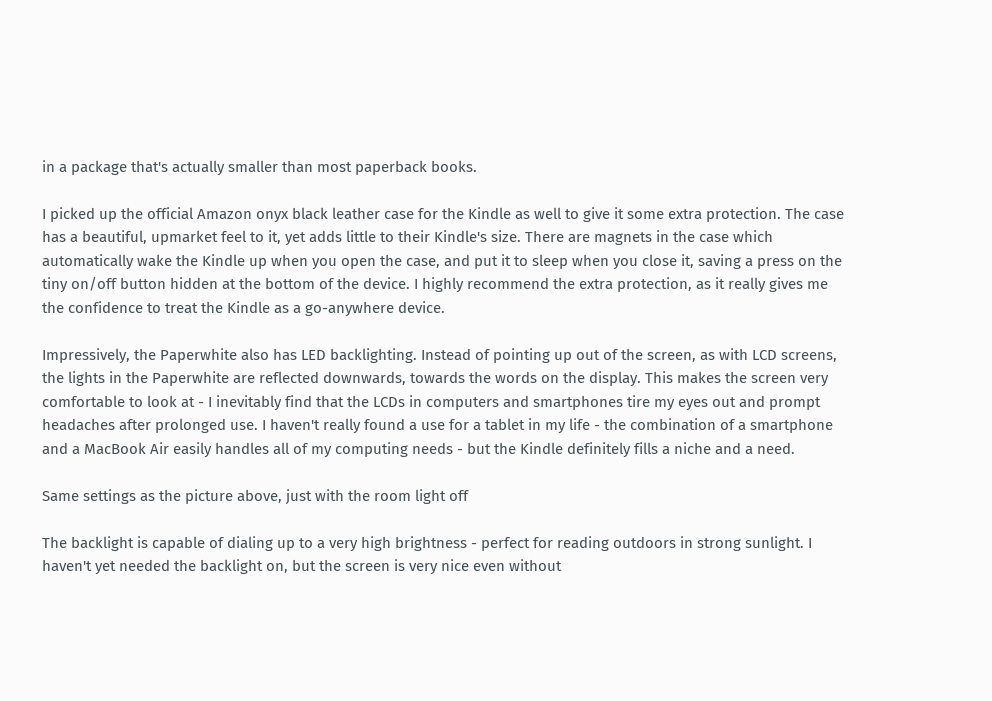in a package that's actually smaller than most paperback books.

I picked up the official Amazon onyx black leather case for the Kindle as well to give it some extra protection. The case has a beautiful, upmarket feel to it, yet adds little to their Kindle's size. There are magnets in the case which automatically wake the Kindle up when you open the case, and put it to sleep when you close it, saving a press on the tiny on/off button hidden at the bottom of the device. I highly recommend the extra protection, as it really gives me the confidence to treat the Kindle as a go-anywhere device.

Impressively, the Paperwhite also has LED backlighting. Instead of pointing up out of the screen, as with LCD screens, the lights in the Paperwhite are reflected downwards, towards the words on the display. This makes the screen very comfortable to look at - I inevitably find that the LCDs in computers and smartphones tire my eyes out and prompt headaches after prolonged use. I haven't really found a use for a tablet in my life - the combination of a smartphone and a MacBook Air easily handles all of my computing needs - but the Kindle definitely fills a niche and a need.

Same settings as the picture above, just with the room light off

The backlight is capable of dialing up to a very high brightness - perfect for reading outdoors in strong sunlight. I haven't yet needed the backlight on, but the screen is very nice even without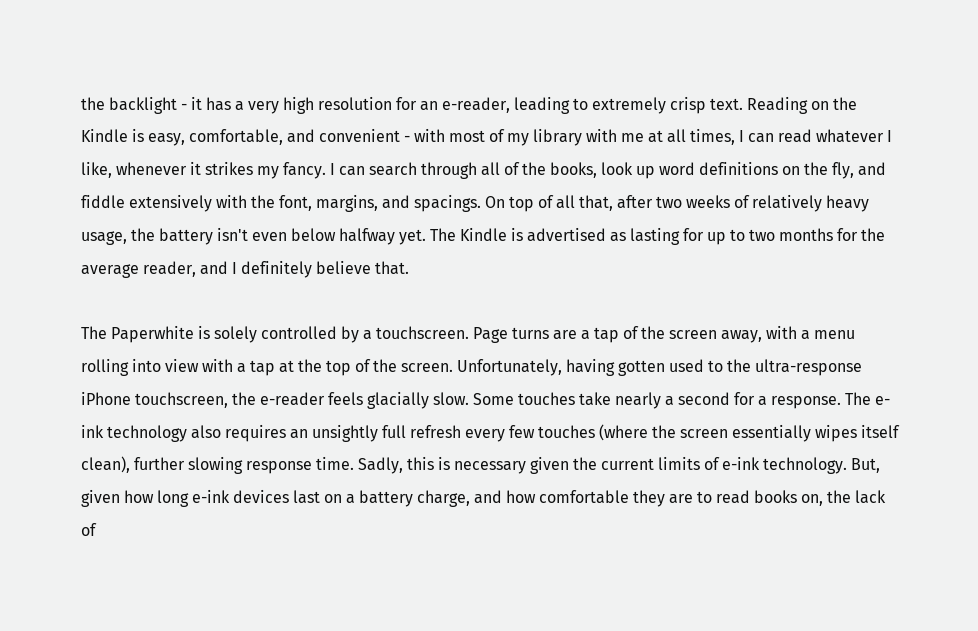the backlight - it has a very high resolution for an e-reader, leading to extremely crisp text. Reading on the Kindle is easy, comfortable, and convenient - with most of my library with me at all times, I can read whatever I like, whenever it strikes my fancy. I can search through all of the books, look up word definitions on the fly, and fiddle extensively with the font, margins, and spacings. On top of all that, after two weeks of relatively heavy usage, the battery isn't even below halfway yet. The Kindle is advertised as lasting for up to two months for the average reader, and I definitely believe that.

The Paperwhite is solely controlled by a touchscreen. Page turns are a tap of the screen away, with a menu rolling into view with a tap at the top of the screen. Unfortunately, having gotten used to the ultra-response iPhone touchscreen, the e-reader feels glacially slow. Some touches take nearly a second for a response. The e-ink technology also requires an unsightly full refresh every few touches (where the screen essentially wipes itself clean), further slowing response time. Sadly, this is necessary given the current limits of e-ink technology. But, given how long e-ink devices last on a battery charge, and how comfortable they are to read books on, the lack of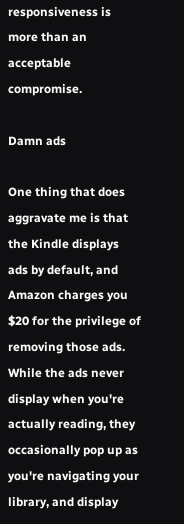responsiveness is more than an acceptable compromise.

Damn ads

One thing that does aggravate me is that the Kindle displays ads by default, and Amazon charges you $20 for the privilege of removing those ads. While the ads never display when you're actually reading, they occasionally pop up as you're navigating your library, and display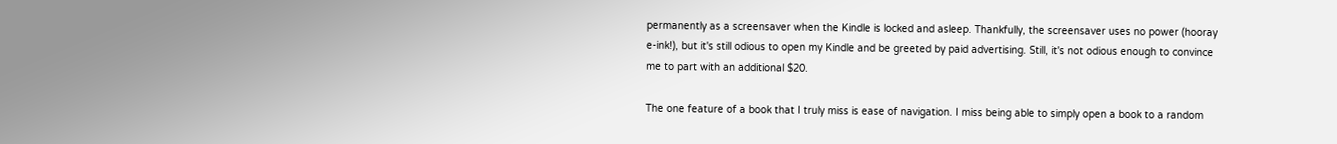permanently as a screensaver when the Kindle is locked and asleep. Thankfully, the screensaver uses no power (hooray e-ink!), but it's still odious to open my Kindle and be greeted by paid advertising. Still, it's not odious enough to convince me to part with an additional $20.

The one feature of a book that I truly miss is ease of navigation. I miss being able to simply open a book to a random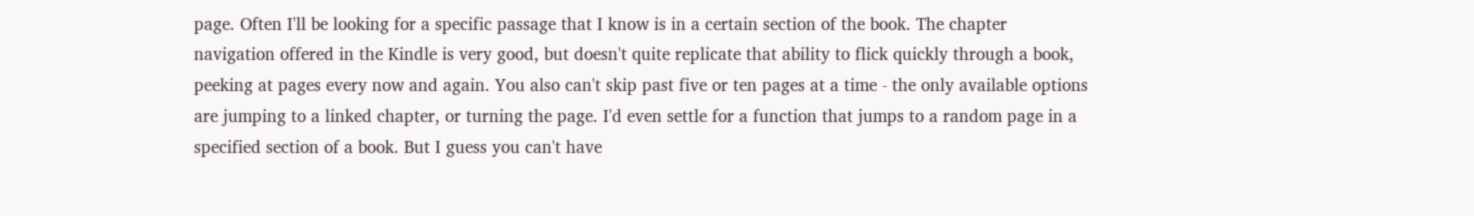page. Often I'll be looking for a specific passage that I know is in a certain section of the book. The chapter navigation offered in the Kindle is very good, but doesn't quite replicate that ability to flick quickly through a book, peeking at pages every now and again. You also can't skip past five or ten pages at a time - the only available options are jumping to a linked chapter, or turning the page. I'd even settle for a function that jumps to a random page in a specified section of a book. But I guess you can't have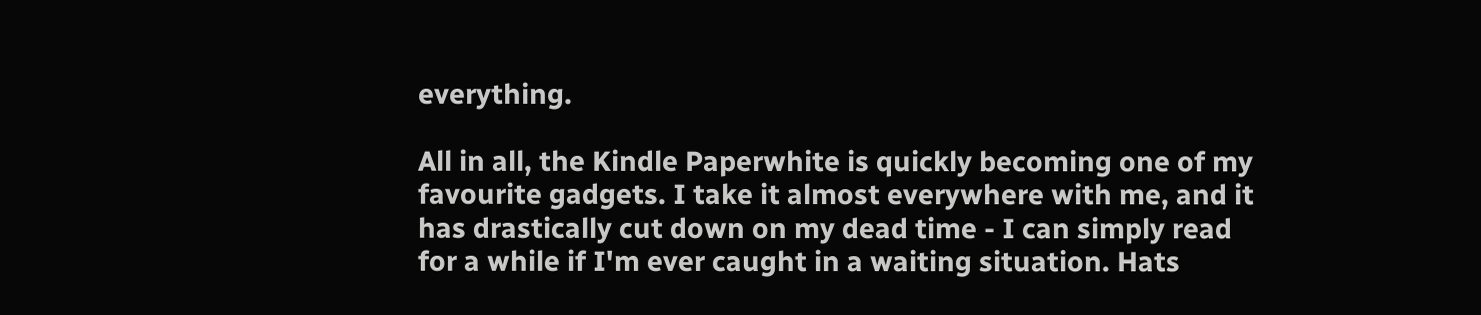everything.

All in all, the Kindle Paperwhite is quickly becoming one of my favourite gadgets. I take it almost everywhere with me, and it has drastically cut down on my dead time - I can simply read for a while if I'm ever caught in a waiting situation. Hats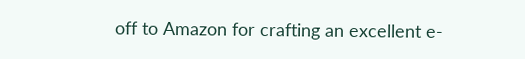off to Amazon for crafting an excellent e-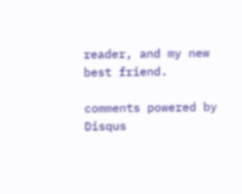reader, and my new best friend.

comments powered by Disqus